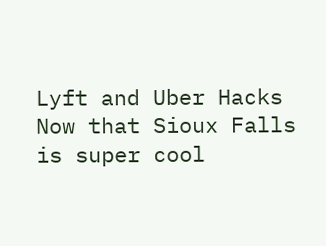Lyft and Uber Hacks
Now that Sioux Falls is super cool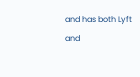and has both Lyft and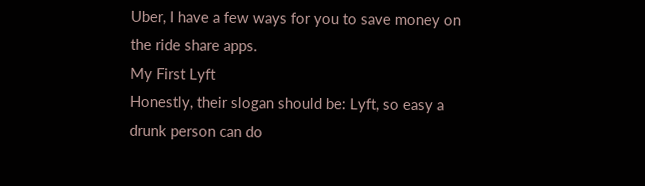Uber, I have a few ways for you to save money on the ride share apps.
My First Lyft
Honestly, their slogan should be: Lyft, so easy a drunk person can do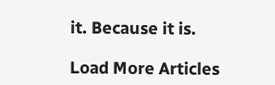it. Because it is.

Load More Articles